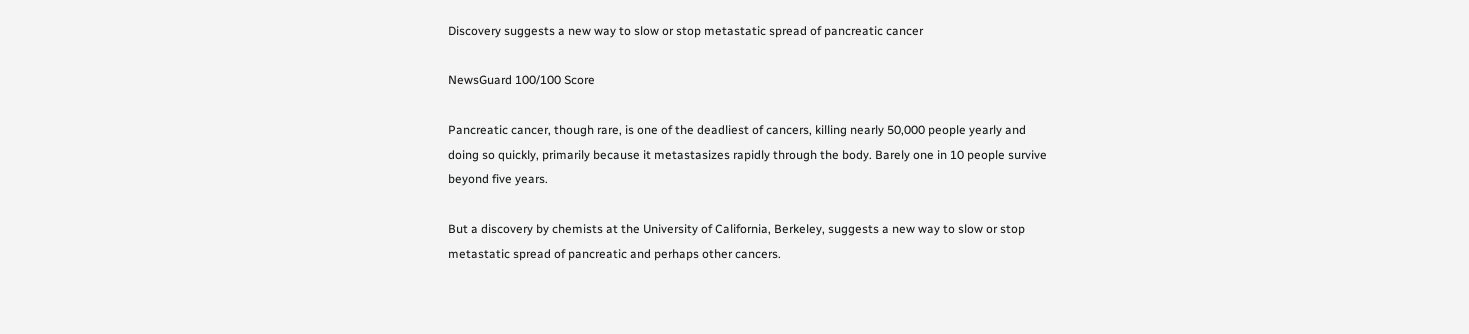Discovery suggests a new way to slow or stop metastatic spread of pancreatic cancer

NewsGuard 100/100 Score

Pancreatic cancer, though rare, is one of the deadliest of cancers, killing nearly 50,000 people yearly and doing so quickly, primarily because it metastasizes rapidly through the body. Barely one in 10 people survive beyond five years.

But a discovery by chemists at the University of California, Berkeley, suggests a new way to slow or stop metastatic spread of pancreatic and perhaps other cancers.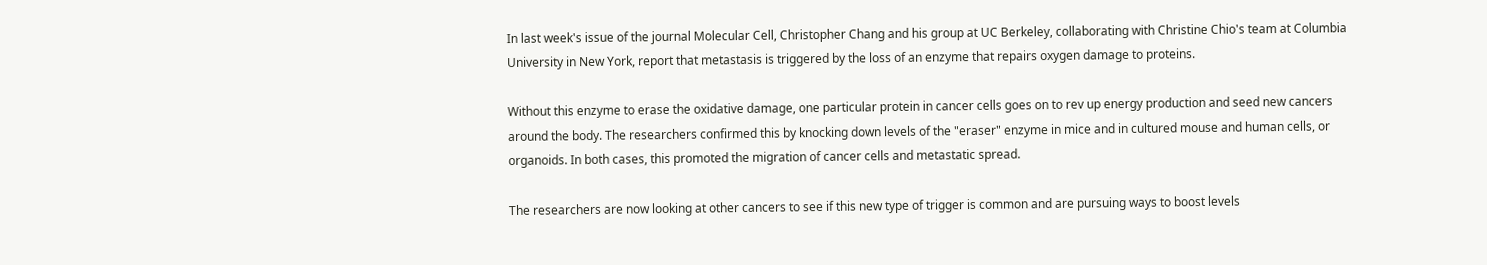In last week's issue of the journal Molecular Cell, Christopher Chang and his group at UC Berkeley, collaborating with Christine Chio's team at Columbia University in New York, report that metastasis is triggered by the loss of an enzyme that repairs oxygen damage to proteins.

Without this enzyme to erase the oxidative damage, one particular protein in cancer cells goes on to rev up energy production and seed new cancers around the body. The researchers confirmed this by knocking down levels of the "eraser" enzyme in mice and in cultured mouse and human cells, or organoids. In both cases, this promoted the migration of cancer cells and metastatic spread.

The researchers are now looking at other cancers to see if this new type of trigger is common and are pursuing ways to boost levels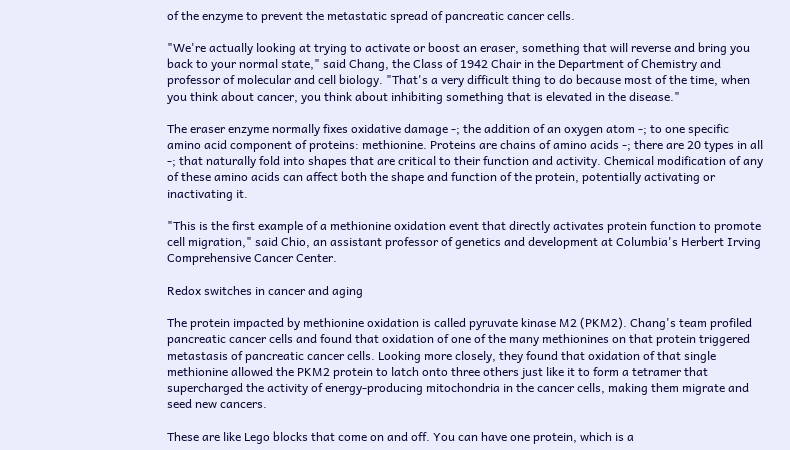of the enzyme to prevent the metastatic spread of pancreatic cancer cells.

"We're actually looking at trying to activate or boost an eraser, something that will reverse and bring you back to your normal state," said Chang, the Class of 1942 Chair in the Department of Chemistry and professor of molecular and cell biology. "That's a very difficult thing to do because most of the time, when you think about cancer, you think about inhibiting something that is elevated in the disease."

The eraser enzyme normally fixes oxidative damage -; the addition of an oxygen atom -; to one specific amino acid component of proteins: methionine. Proteins are chains of amino acids -; there are 20 types in all -; that naturally fold into shapes that are critical to their function and activity. Chemical modification of any of these amino acids can affect both the shape and function of the protein, potentially activating or inactivating it.

"This is the first example of a methionine oxidation event that directly activates protein function to promote cell migration," said Chio, an assistant professor of genetics and development at Columbia's Herbert Irving Comprehensive Cancer Center.

Redox switches in cancer and aging

The protein impacted by methionine oxidation is called pyruvate kinase M2 (PKM2). Chang's team profiled pancreatic cancer cells and found that oxidation of one of the many methionines on that protein triggered metastasis of pancreatic cancer cells. Looking more closely, they found that oxidation of that single methionine allowed the PKM2 protein to latch onto three others just like it to form a tetramer that supercharged the activity of energy-producing mitochondria in the cancer cells, making them migrate and seed new cancers.

These are like Lego blocks that come on and off. You can have one protein, which is a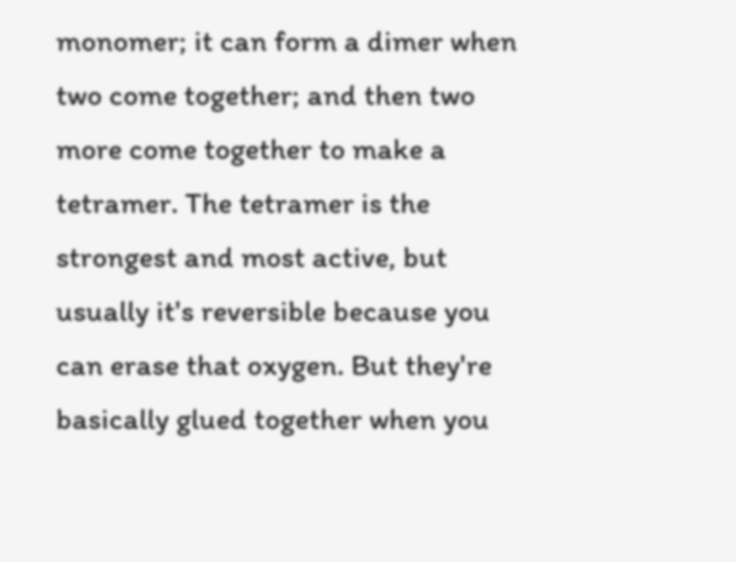monomer; it can form a dimer when two come together; and then two more come together to make a tetramer. The tetramer is the strongest and most active, but usually it's reversible because you can erase that oxygen. But they're basically glued together when you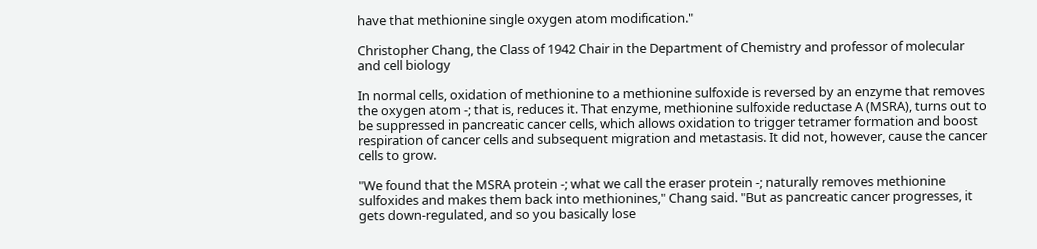have that methionine single oxygen atom modification."

Christopher Chang, the Class of 1942 Chair in the Department of Chemistry and professor of molecular and cell biology

In normal cells, oxidation of methionine to a methionine sulfoxide is reversed by an enzyme that removes the oxygen atom -; that is, reduces it. That enzyme, methionine sulfoxide reductase A (MSRA), turns out to be suppressed in pancreatic cancer cells, which allows oxidation to trigger tetramer formation and boost respiration of cancer cells and subsequent migration and metastasis. It did not, however, cause the cancer cells to grow.

"We found that the MSRA protein -; what we call the eraser protein -; naturally removes methionine sulfoxides and makes them back into methionines," Chang said. "But as pancreatic cancer progresses, it gets down-regulated, and so you basically lose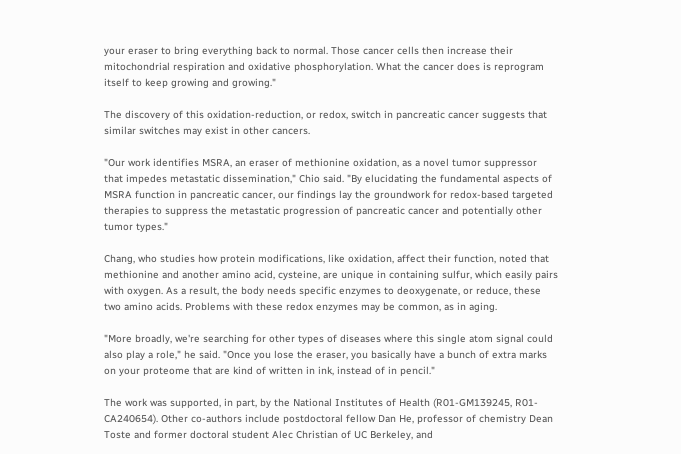your eraser to bring everything back to normal. Those cancer cells then increase their mitochondrial respiration and oxidative phosphorylation. What the cancer does is reprogram itself to keep growing and growing."

The discovery of this oxidation-reduction, or redox, switch in pancreatic cancer suggests that similar switches may exist in other cancers.

"Our work identifies MSRA, an eraser of methionine oxidation, as a novel tumor suppressor that impedes metastatic dissemination," Chio said. "By elucidating the fundamental aspects of MSRA function in pancreatic cancer, our findings lay the groundwork for redox-based targeted therapies to suppress the metastatic progression of pancreatic cancer and potentially other tumor types."

Chang, who studies how protein modifications, like oxidation, affect their function, noted that methionine and another amino acid, cysteine, are unique in containing sulfur, which easily pairs with oxygen. As a result, the body needs specific enzymes to deoxygenate, or reduce, these two amino acids. Problems with these redox enzymes may be common, as in aging.

"More broadly, we're searching for other types of diseases where this single atom signal could also play a role," he said. "Once you lose the eraser, you basically have a bunch of extra marks on your proteome that are kind of written in ink, instead of in pencil."

The work was supported, in part, by the National Institutes of Health (R01-GM139245, R01-CA240654). Other co-authors include postdoctoral fellow Dan He, professor of chemistry Dean Toste and former doctoral student Alec Christian of UC Berkeley, and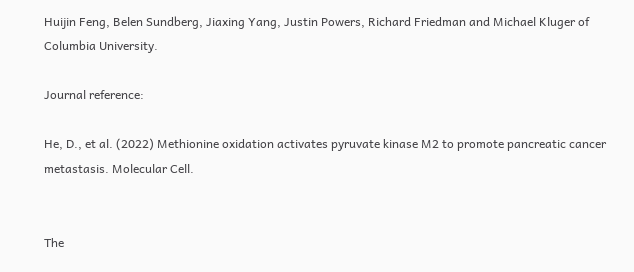Huijin Feng, Belen Sundberg, Jiaxing Yang, Justin Powers, Richard Friedman and Michael Kluger of Columbia University.

Journal reference:

He, D., et al. (2022) Methionine oxidation activates pyruvate kinase M2 to promote pancreatic cancer metastasis. Molecular Cell.


The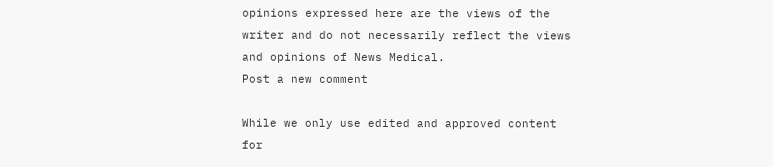opinions expressed here are the views of the writer and do not necessarily reflect the views and opinions of News Medical.
Post a new comment

While we only use edited and approved content for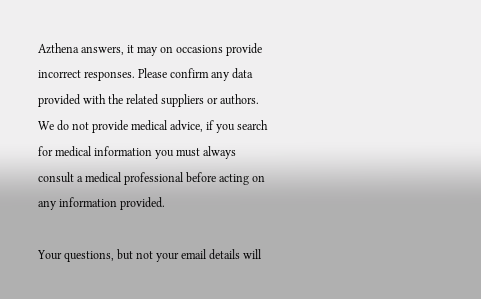Azthena answers, it may on occasions provide incorrect responses. Please confirm any data provided with the related suppliers or authors. We do not provide medical advice, if you search for medical information you must always consult a medical professional before acting on any information provided.

Your questions, but not your email details will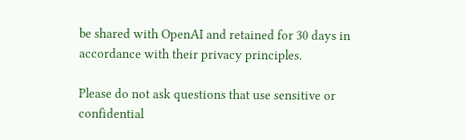be shared with OpenAI and retained for 30 days in accordance with their privacy principles.

Please do not ask questions that use sensitive or confidential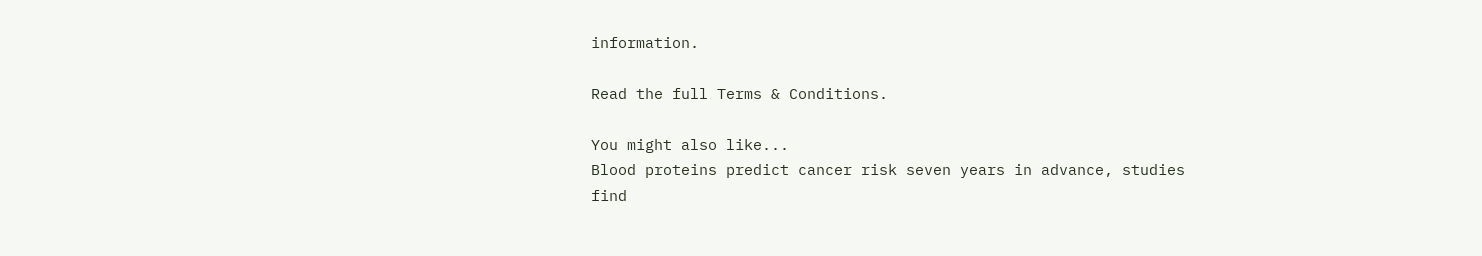information.

Read the full Terms & Conditions.

You might also like...
Blood proteins predict cancer risk seven years in advance, studies find